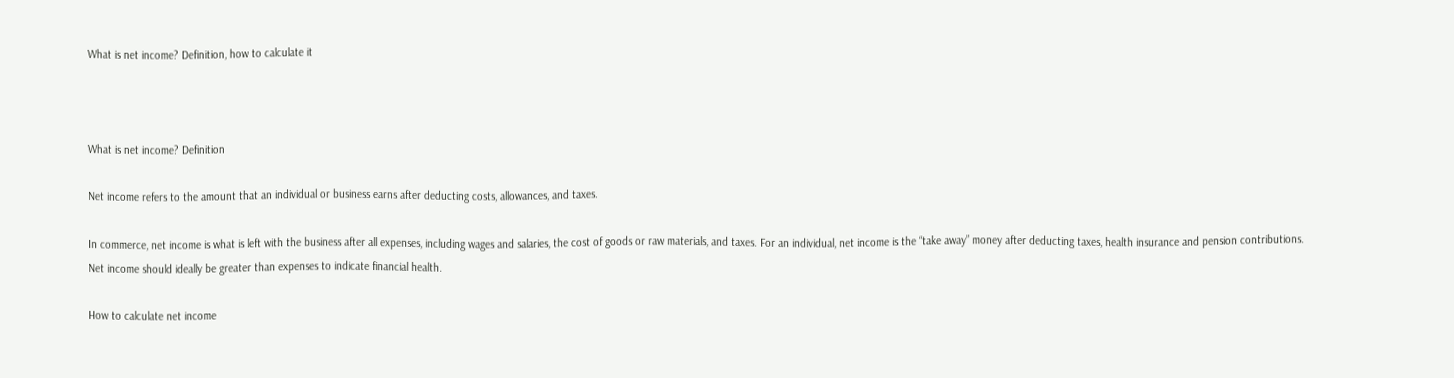What is net income? Definition, how to calculate it



What is net income? Definition

Net income refers to the amount that an individual or business earns after deducting costs, allowances, and taxes.

In commerce, net income is what is left with the business after all expenses, including wages and salaries, the cost of goods or raw materials, and taxes. For an individual, net income is the “take away” money after deducting taxes, health insurance and pension contributions. Net income should ideally be greater than expenses to indicate financial health.

How to calculate net income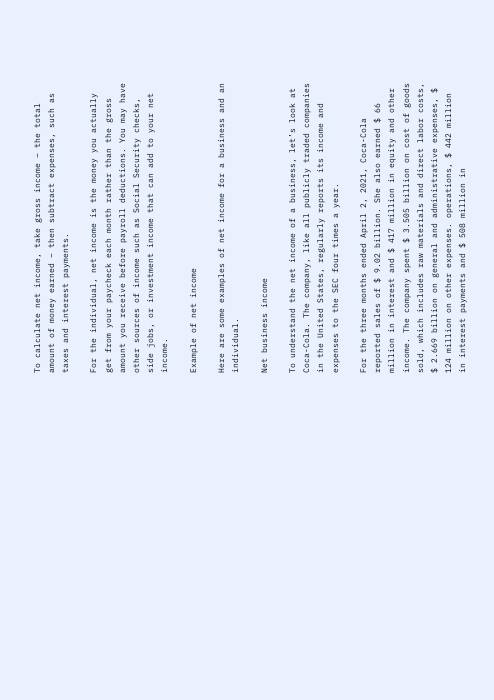To calculate net income, take gross income – the total amount of money earned – then subtract expenses, such as taxes and interest payments.

For the individual, net income is the money you actually get from your paycheck each month rather than the gross amount you receive before payroll deductions. You may have other sources of income such as Social Security checks, side jobs, or investment income that can add to your net income.

Example of net income

Here are some examples of net income for a business and an individual.

Net business income

To understand the net income of a business, let’s look at Coca-Cola. The company, like all publicly traded companies in the United States, regularly reports its income and expenses to the SEC four times a year.

For the three months ended April 2, 2021, Coca-Cola reported sales of $ 9.02 billion. She also earned $ 66 million in interest and $ 417 million in equity and other income. The company spent $ 3.505 billion on cost of goods sold, which includes raw materials and direct labor costs, $ 2.669 billion on general and administrative expenses, $ 124 million on other expenses. operations, $ 442 million in interest payments and $ 508 million in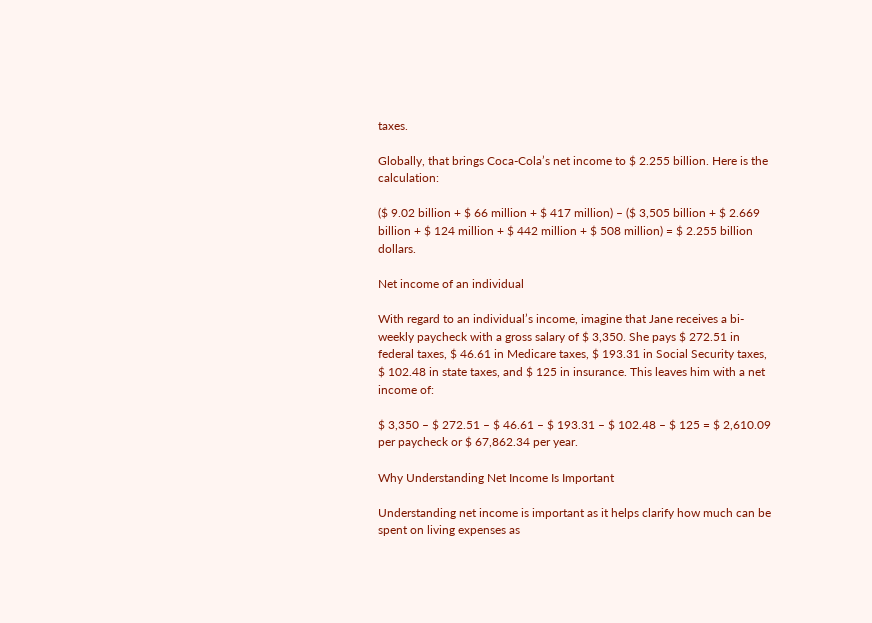taxes.

Globally, that brings Coca-Cola’s net income to $ 2.255 billion. Here is the calculation:

($ 9.02 billion + $ 66 million + $ 417 million) – ($ 3,505 billion + $ 2.669 billion + $ 124 million + $ 442 million + $ 508 million) = $ 2.255 billion dollars.

Net income of an individual

With regard to an individual’s income, imagine that Jane receives a bi-weekly paycheck with a gross salary of $ 3,350. She pays $ 272.51 in federal taxes, $ 46.61 in Medicare taxes, $ 193.31 in Social Security taxes, $ 102.48 in state taxes, and $ 125 in insurance. This leaves him with a net income of:

$ 3,350 – $ 272.51 – $ 46.61 – $ 193.31 – $ 102.48 – $ 125 = $ 2,610.09 per paycheck or $ 67,862.34 per year.

Why Understanding Net Income Is Important

Understanding net income is important as it helps clarify how much can be spent on living expenses as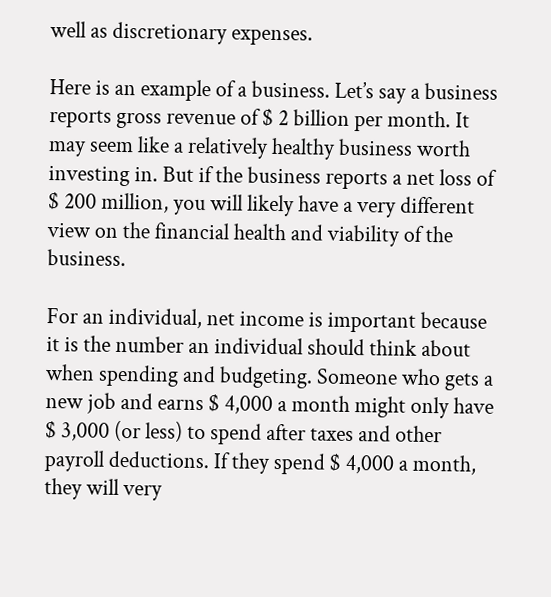well as discretionary expenses.

Here is an example of a business. Let’s say a business reports gross revenue of $ 2 billion per month. It may seem like a relatively healthy business worth investing in. But if the business reports a net loss of $ 200 million, you will likely have a very different view on the financial health and viability of the business.

For an individual, net income is important because it is the number an individual should think about when spending and budgeting. Someone who gets a new job and earns $ 4,000 a month might only have $ 3,000 (or less) to spend after taxes and other payroll deductions. If they spend $ 4,000 a month, they will very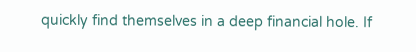quickly find themselves in a deep financial hole. If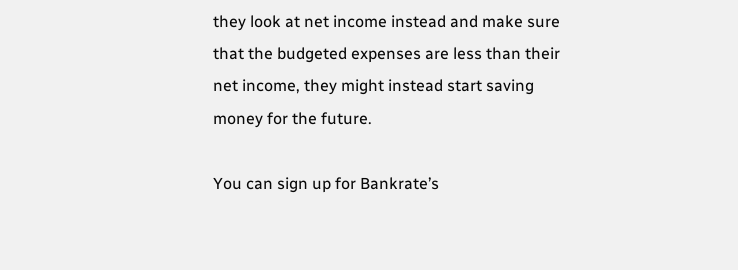they look at net income instead and make sure that the budgeted expenses are less than their net income, they might instead start saving money for the future.

You can sign up for Bankrate’s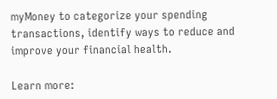myMoney to categorize your spending transactions, identify ways to reduce and improve your financial health.

Learn more: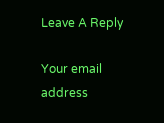Leave A Reply

Your email address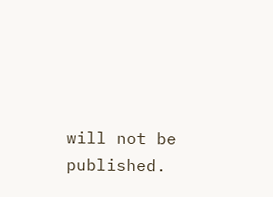will not be published.